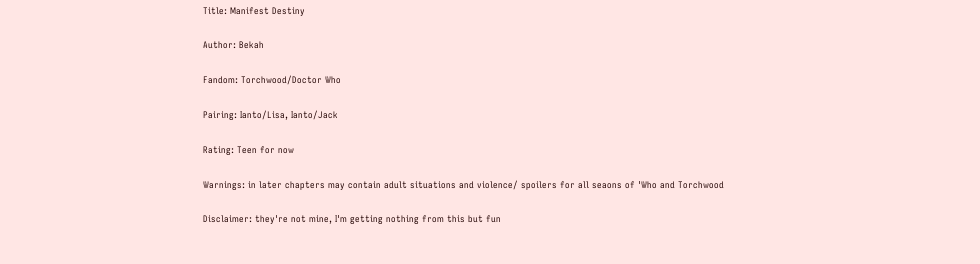Title: Manifest Destiny

Author: Bekah

Fandom: Torchwood/Doctor Who

Pairing: Ianto/Lisa, Ianto/Jack

Rating: Teen for now

Warnings: in later chapters may contain adult situations and violence/ spoilers for all seaons of 'Who and Torchwood

Disclaimer: they're not mine, I'm getting nothing from this but fun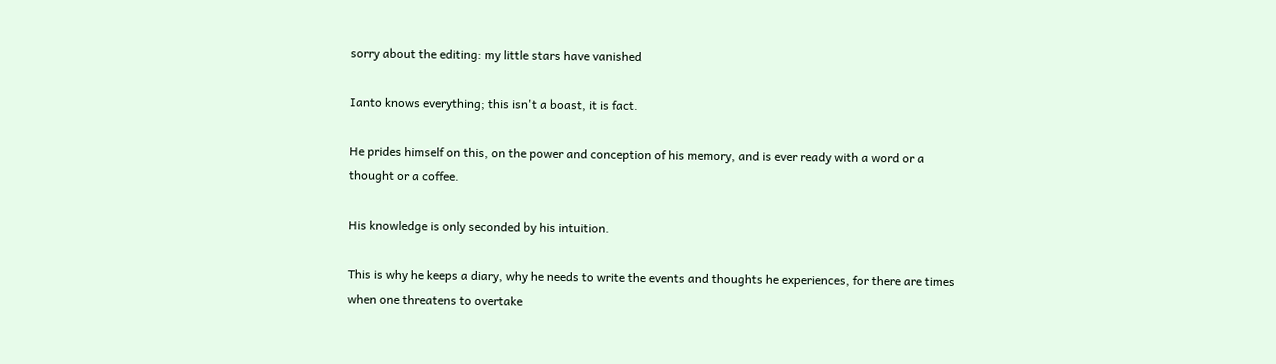sorry about the editing: my little stars have vanished

Ianto knows everything; this isn't a boast, it is fact.

He prides himself on this, on the power and conception of his memory, and is ever ready with a word or a thought or a coffee.

His knowledge is only seconded by his intuition.

This is why he keeps a diary, why he needs to write the events and thoughts he experiences, for there are times when one threatens to overtake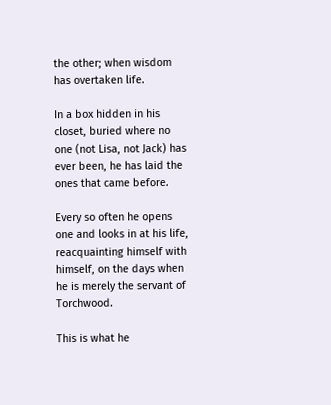the other; when wisdom has overtaken life.

In a box hidden in his closet, buried where no one (not Lisa, not Jack) has ever been, he has laid the ones that came before.

Every so often he opens one and looks in at his life, reacquainting himself with himself, on the days when he is merely the servant of Torchwood.

This is what he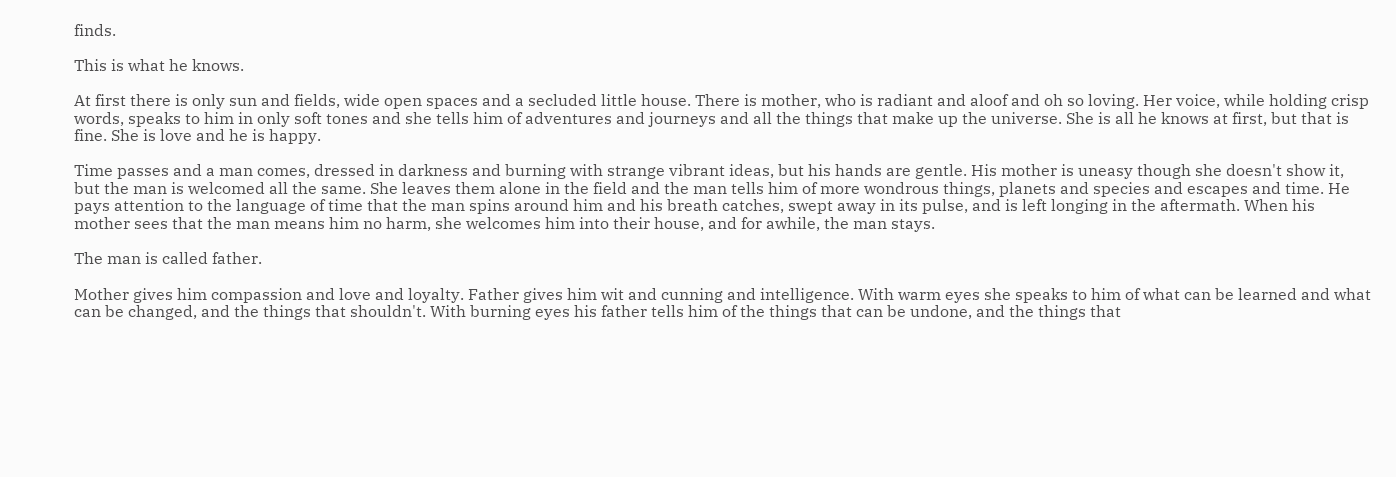finds.

This is what he knows.

At first there is only sun and fields, wide open spaces and a secluded little house. There is mother, who is radiant and aloof and oh so loving. Her voice, while holding crisp words, speaks to him in only soft tones and she tells him of adventures and journeys and all the things that make up the universe. She is all he knows at first, but that is fine. She is love and he is happy.

Time passes and a man comes, dressed in darkness and burning with strange vibrant ideas, but his hands are gentle. His mother is uneasy though she doesn't show it, but the man is welcomed all the same. She leaves them alone in the field and the man tells him of more wondrous things, planets and species and escapes and time. He pays attention to the language of time that the man spins around him and his breath catches, swept away in its pulse, and is left longing in the aftermath. When his mother sees that the man means him no harm, she welcomes him into their house, and for awhile, the man stays.

The man is called father.

Mother gives him compassion and love and loyalty. Father gives him wit and cunning and intelligence. With warm eyes she speaks to him of what can be learned and what can be changed, and the things that shouldn't. With burning eyes his father tells him of the things that can be undone, and the things that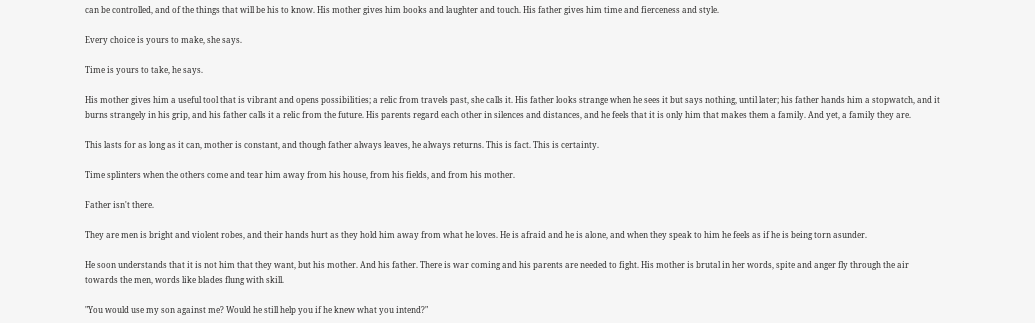can be controlled, and of the things that will be his to know. His mother gives him books and laughter and touch. His father gives him time and fierceness and style.

Every choice is yours to make, she says.

Time is yours to take, he says.

His mother gives him a useful tool that is vibrant and opens possibilities; a relic from travels past, she calls it. His father looks strange when he sees it but says nothing, until later; his father hands him a stopwatch, and it burns strangely in his grip, and his father calls it a relic from the future. His parents regard each other in silences and distances, and he feels that it is only him that makes them a family. And yet, a family they are.

This lasts for as long as it can, mother is constant, and though father always leaves, he always returns. This is fact. This is certainty.

Time splinters when the others come and tear him away from his house, from his fields, and from his mother.

Father isn't there.

They are men is bright and violent robes, and their hands hurt as they hold him away from what he loves. He is afraid and he is alone, and when they speak to him he feels as if he is being torn asunder.

He soon understands that it is not him that they want, but his mother. And his father. There is war coming and his parents are needed to fight. His mother is brutal in her words, spite and anger fly through the air towards the men, words like blades flung with skill.

"You would use my son against me? Would he still help you if he knew what you intend?"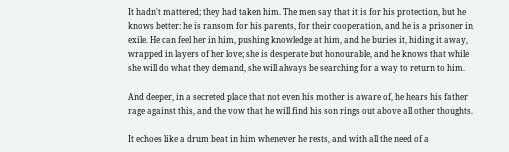It hadn't mattered; they had taken him. The men say that it is for his protection, but he knows better: he is ransom for his parents, for their cooperation, and he is a prisoner in exile. He can feel her in him, pushing knowledge at him, and he buries it, hiding it away, wrapped in layers of her love; she is desperate but honourable, and he knows that while she will do what they demand, she will always be searching for a way to return to him.

And deeper, in a secreted place that not even his mother is aware of, he hears his father rage against this, and the vow that he will find his son rings out above all other thoughts.

It echoes like a drum beat in him whenever he rests, and with all the need of a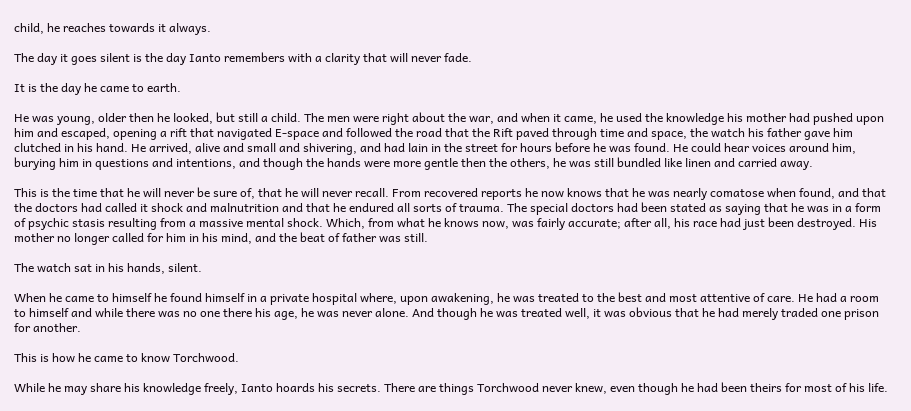child, he reaches towards it always.

The day it goes silent is the day Ianto remembers with a clarity that will never fade.

It is the day he came to earth.

He was young, older then he looked, but still a child. The men were right about the war, and when it came, he used the knowledge his mother had pushed upon him and escaped, opening a rift that navigated E-space and followed the road that the Rift paved through time and space, the watch his father gave him clutched in his hand. He arrived, alive and small and shivering, and had lain in the street for hours before he was found. He could hear voices around him, burying him in questions and intentions, and though the hands were more gentle then the others, he was still bundled like linen and carried away.

This is the time that he will never be sure of, that he will never recall. From recovered reports he now knows that he was nearly comatose when found, and that the doctors had called it shock and malnutrition and that he endured all sorts of trauma. The special doctors had been stated as saying that he was in a form of psychic stasis resulting from a massive mental shock. Which, from what he knows now, was fairly accurate; after all, his race had just been destroyed. His mother no longer called for him in his mind, and the beat of father was still.

The watch sat in his hands, silent.

When he came to himself he found himself in a private hospital where, upon awakening, he was treated to the best and most attentive of care. He had a room to himself and while there was no one there his age, he was never alone. And though he was treated well, it was obvious that he had merely traded one prison for another.

This is how he came to know Torchwood.

While he may share his knowledge freely, Ianto hoards his secrets. There are things Torchwood never knew, even though he had been theirs for most of his life.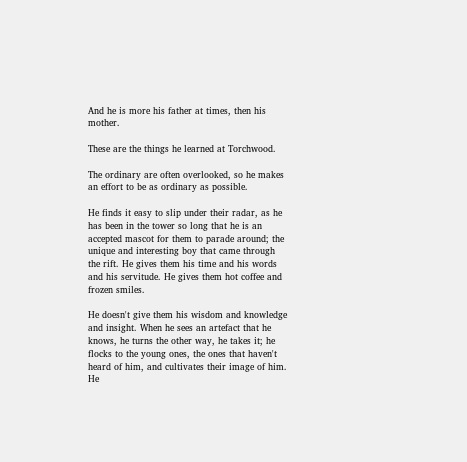And he is more his father at times, then his mother.

These are the things he learned at Torchwood.

The ordinary are often overlooked, so he makes an effort to be as ordinary as possible.

He finds it easy to slip under their radar, as he has been in the tower so long that he is an accepted mascot for them to parade around; the unique and interesting boy that came through the rift. He gives them his time and his words and his servitude. He gives them hot coffee and frozen smiles.

He doesn't give them his wisdom and knowledge and insight. When he sees an artefact that he knows, he turns the other way, he takes it; he flocks to the young ones, the ones that haven't heard of him, and cultivates their image of him. He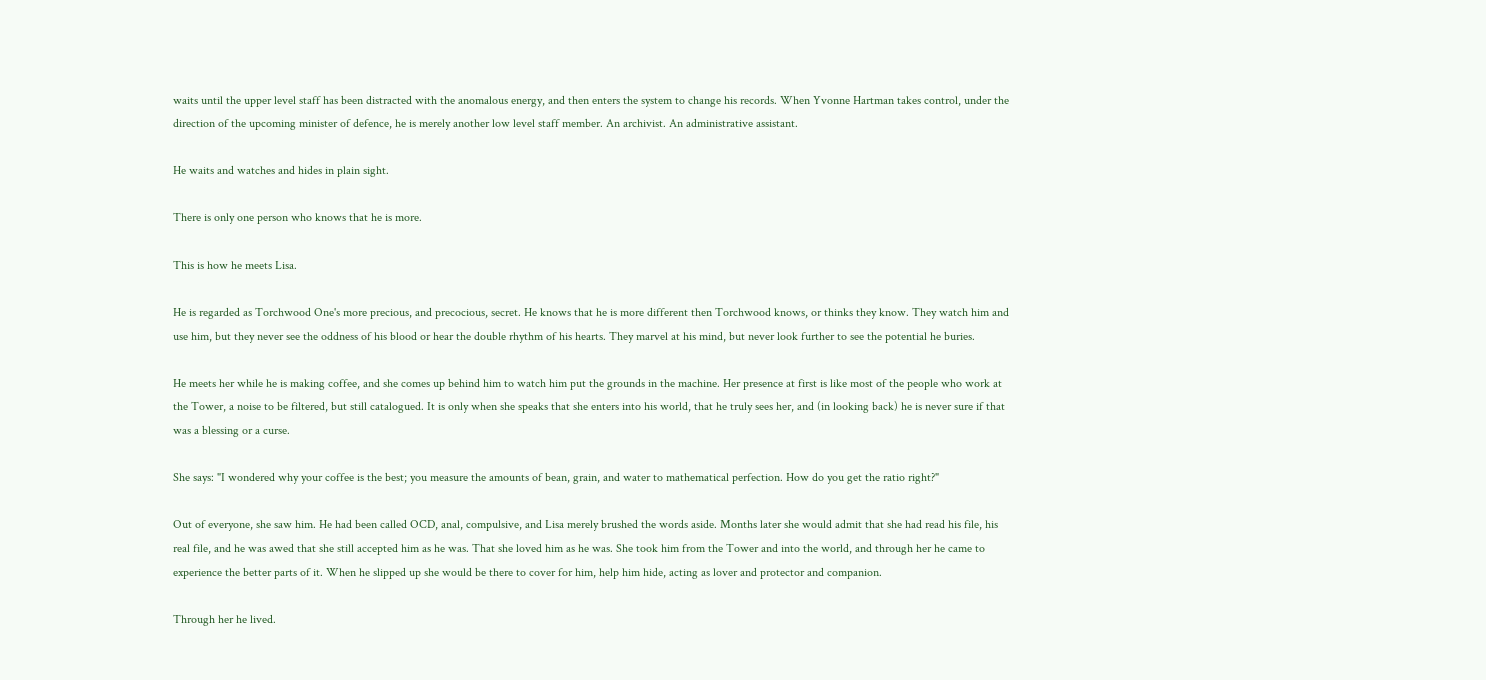waits until the upper level staff has been distracted with the anomalous energy, and then enters the system to change his records. When Yvonne Hartman takes control, under the direction of the upcoming minister of defence, he is merely another low level staff member. An archivist. An administrative assistant.

He waits and watches and hides in plain sight.

There is only one person who knows that he is more.

This is how he meets Lisa.

He is regarded as Torchwood One's more precious, and precocious, secret. He knows that he is more different then Torchwood knows, or thinks they know. They watch him and use him, but they never see the oddness of his blood or hear the double rhythm of his hearts. They marvel at his mind, but never look further to see the potential he buries.

He meets her while he is making coffee, and she comes up behind him to watch him put the grounds in the machine. Her presence at first is like most of the people who work at the Tower, a noise to be filtered, but still catalogued. It is only when she speaks that she enters into his world, that he truly sees her, and (in looking back) he is never sure if that was a blessing or a curse.

She says: "I wondered why your coffee is the best; you measure the amounts of bean, grain, and water to mathematical perfection. How do you get the ratio right?"

Out of everyone, she saw him. He had been called OCD, anal, compulsive, and Lisa merely brushed the words aside. Months later she would admit that she had read his file, his real file, and he was awed that she still accepted him as he was. That she loved him as he was. She took him from the Tower and into the world, and through her he came to experience the better parts of it. When he slipped up she would be there to cover for him, help him hide, acting as lover and protector and companion.

Through her he lived.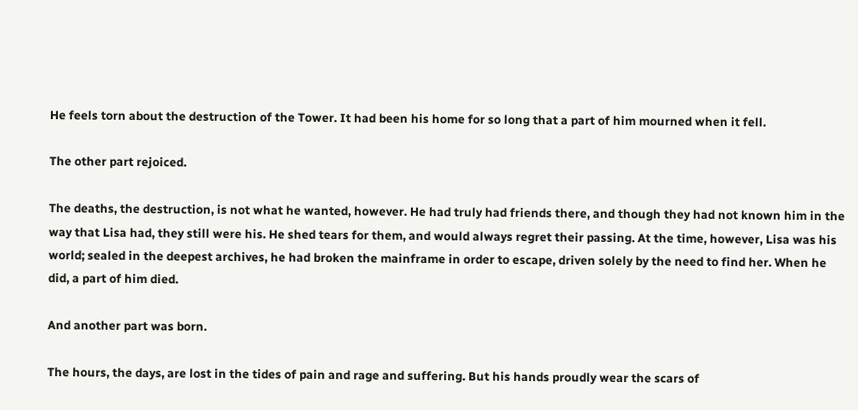He feels torn about the destruction of the Tower. It had been his home for so long that a part of him mourned when it fell.

The other part rejoiced.

The deaths, the destruction, is not what he wanted, however. He had truly had friends there, and though they had not known him in the way that Lisa had, they still were his. He shed tears for them, and would always regret their passing. At the time, however, Lisa was his world; sealed in the deepest archives, he had broken the mainframe in order to escape, driven solely by the need to find her. When he did, a part of him died.

And another part was born.

The hours, the days, are lost in the tides of pain and rage and suffering. But his hands proudly wear the scars of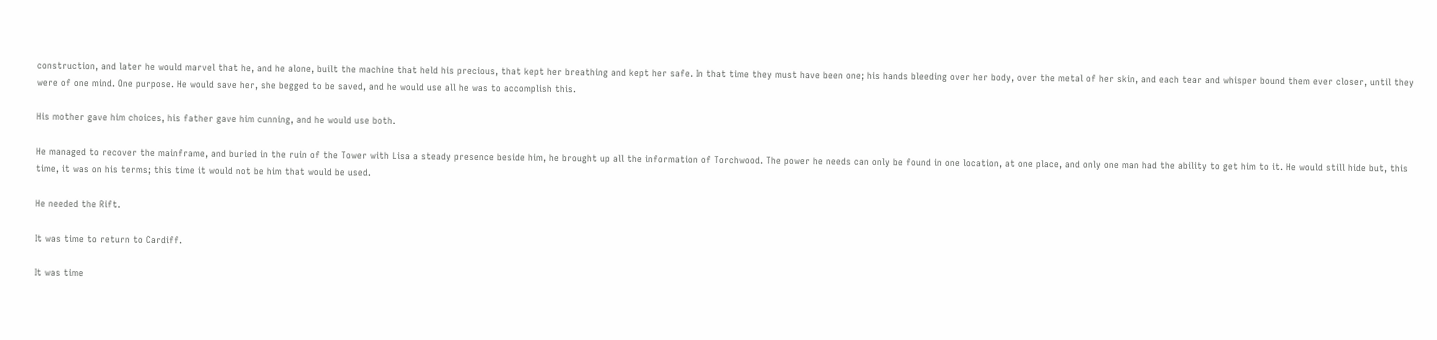construction, and later he would marvel that he, and he alone, built the machine that held his precious, that kept her breathing and kept her safe. In that time they must have been one; his hands bleeding over her body, over the metal of her skin, and each tear and whisper bound them ever closer, until they were of one mind. One purpose. He would save her, she begged to be saved, and he would use all he was to accomplish this.

His mother gave him choices, his father gave him cunning, and he would use both.

He managed to recover the mainframe, and buried in the ruin of the Tower with Lisa a steady presence beside him, he brought up all the information of Torchwood. The power he needs can only be found in one location, at one place, and only one man had the ability to get him to it. He would still hide but, this time, it was on his terms; this time it would not be him that would be used.

He needed the Rift.

It was time to return to Cardiff.

It was time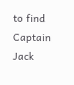to find Captain Jack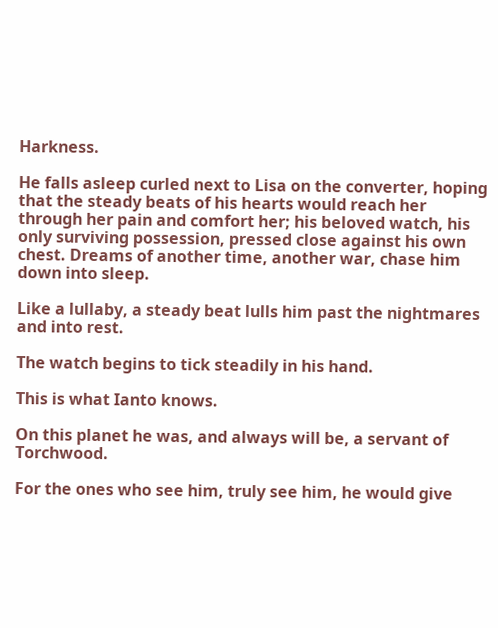Harkness.

He falls asleep curled next to Lisa on the converter, hoping that the steady beats of his hearts would reach her through her pain and comfort her; his beloved watch, his only surviving possession, pressed close against his own chest. Dreams of another time, another war, chase him down into sleep.

Like a lullaby, a steady beat lulls him past the nightmares and into rest.

The watch begins to tick steadily in his hand.

This is what Ianto knows.

On this planet he was, and always will be, a servant of Torchwood.

For the ones who see him, truly see him, he would give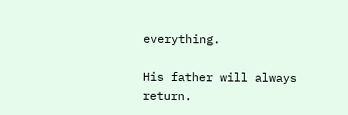everything.

His father will always return.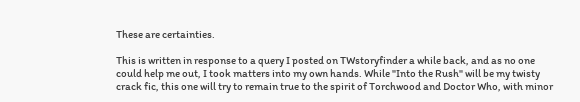These are certainties.

This is written in response to a query I posted on TWstoryfinder a while back, and as no one could help me out, I took matters into my own hands. While "Into the Rush" will be my twisty crack fic, this one will try to remain true to the spirit of Torchwood and Doctor Who, with minor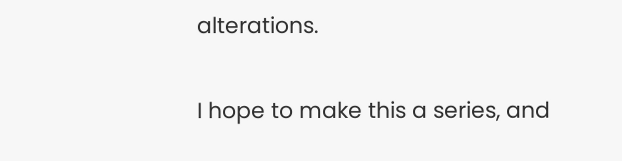alterations.

I hope to make this a series, and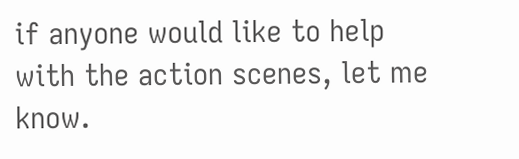if anyone would like to help with the action scenes, let me know.